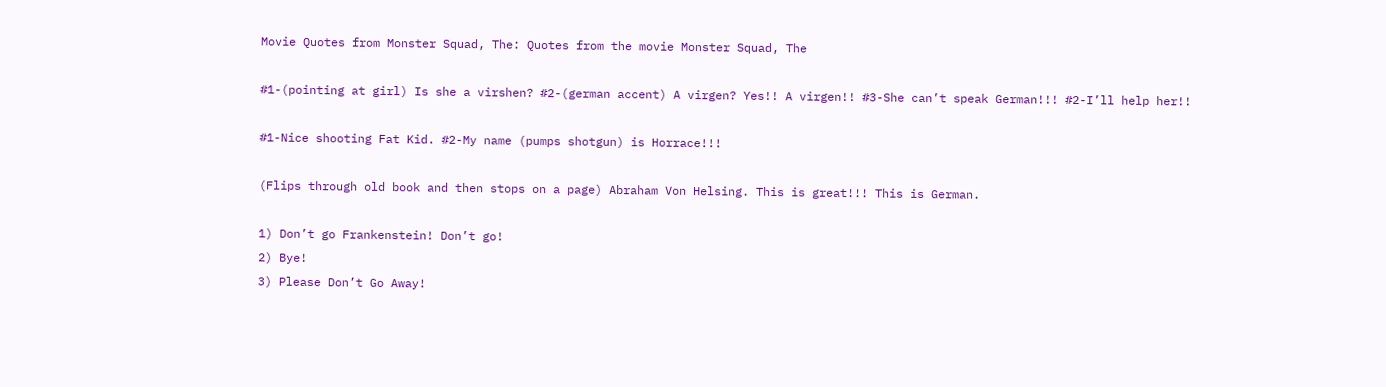Movie Quotes from Monster Squad, The: Quotes from the movie Monster Squad, The

#1-(pointing at girl) Is she a virshen? #2-(german accent) A virgen? Yes!! A virgen!! #3-She can’t speak German!!! #2-I’ll help her!!

#1-Nice shooting Fat Kid. #2-My name (pumps shotgun) is Horrace!!!

(Flips through old book and then stops on a page) Abraham Von Helsing. This is great!!! This is German.

1) Don’t go Frankenstein! Don’t go!
2) Bye!
3) Please Don’t Go Away!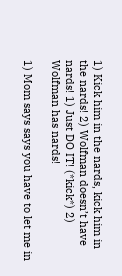1) Kick him in the nards, kick him in the nards! 2) Wolfman doesn’t have nards! 1) Just DO IT! (*kick*) 2) Wolfman has nards!

1) Mom says says you have to let me in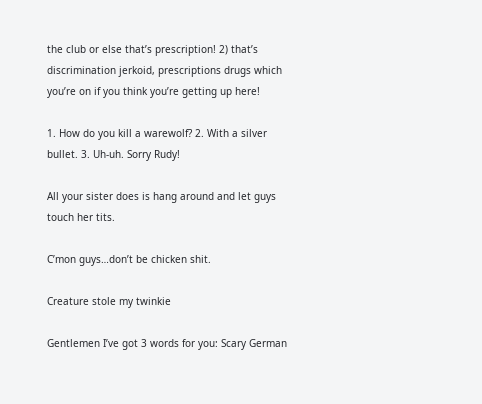the club or else that’s prescription! 2) that’s discrimination jerkoid, prescriptions drugs which you’re on if you think you’re getting up here!

1. How do you kill a warewolf? 2. With a silver bullet. 3. Uh-uh. Sorry Rudy!

All your sister does is hang around and let guys touch her tits.

C’mon guys…don’t be chicken shit.

Creature stole my twinkie

Gentlemen I’ve got 3 words for you: Scary German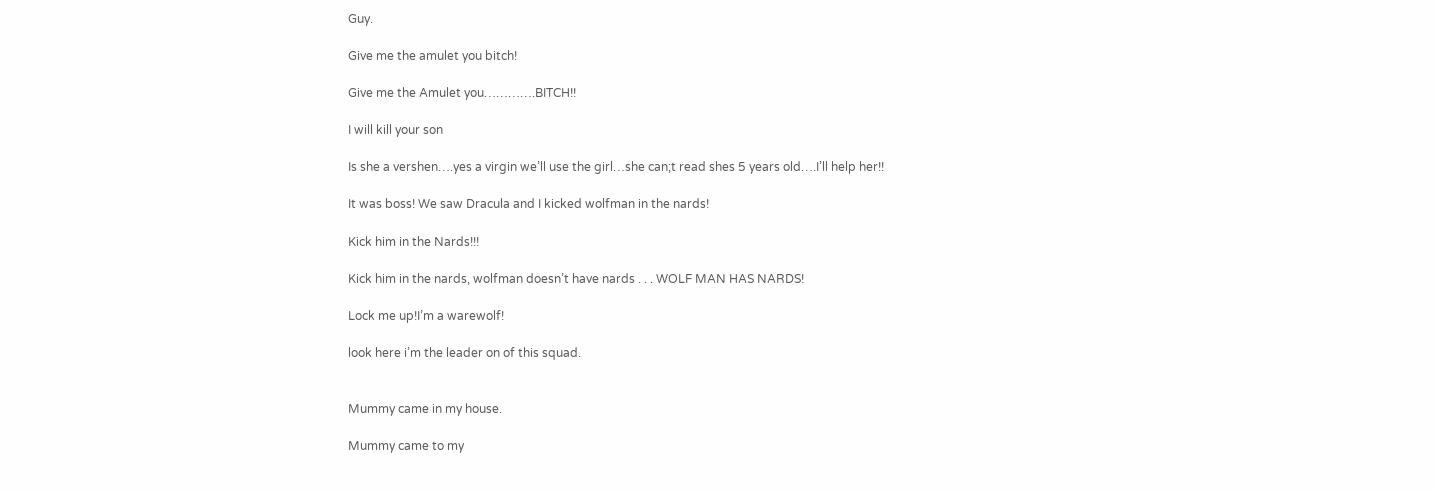Guy.

Give me the amulet you bitch!

Give me the Amulet you………….BITCH!!

I will kill your son

Is she a vershen….yes a virgin we’ll use the girl…she can;t read shes 5 years old….I’ll help her!!

It was boss! We saw Dracula and I kicked wolfman in the nards!

Kick him in the Nards!!!

Kick him in the nards, wolfman doesn’t have nards . . . WOLF MAN HAS NARDS!

Lock me up!I’m a warewolf!

look here i’m the leader on of this squad.


Mummy came in my house.

Mummy came to my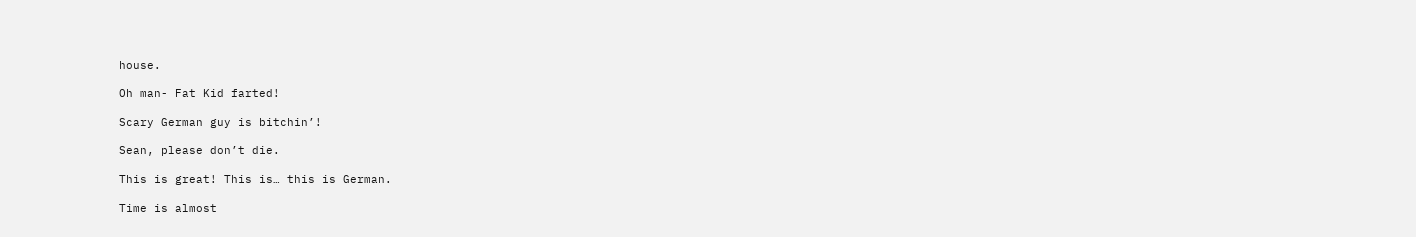house.

Oh man- Fat Kid farted!

Scary German guy is bitchin’!

Sean, please don’t die.

This is great! This is… this is German.

Time is almost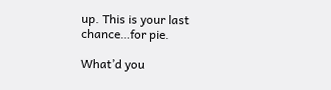up. This is your last chance…for pie.

What’d you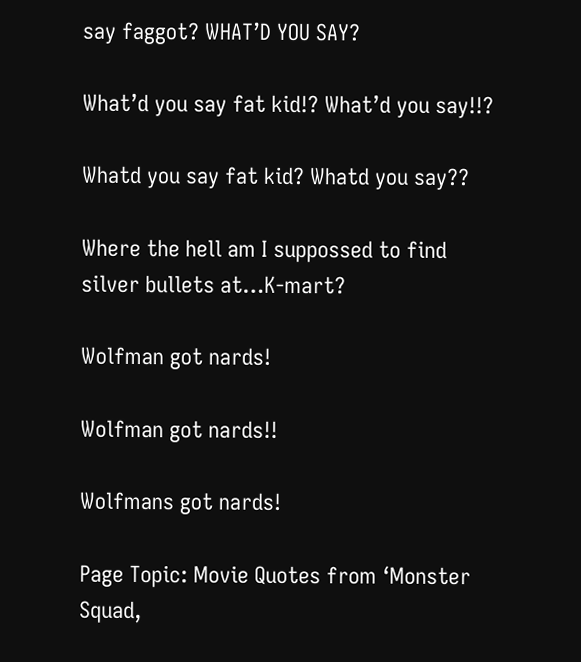say faggot? WHAT’D YOU SAY?

What’d you say fat kid!? What’d you say!!?

Whatd you say fat kid? Whatd you say??

Where the hell am I suppossed to find silver bullets at…K-mart?

Wolfman got nards!

Wolfman got nards!!

Wolfmans got nards!

Page Topic: Movie Quotes from ‘Monster Squad,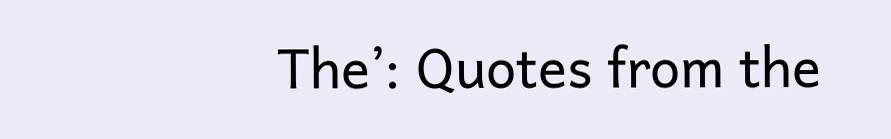The’: Quotes from the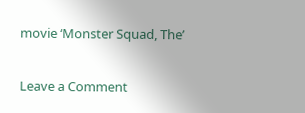movie ‘Monster Squad, The’

Leave a Comment